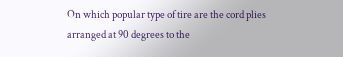On which popular type of tire are the cord plies arranged at 90 degrees to the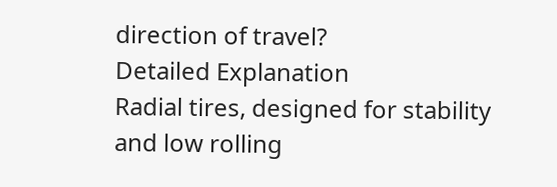direction of travel?
Detailed Explanation
Radial tires, designed for stability and low rolling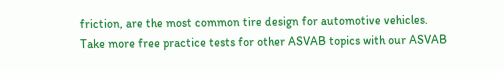friction, are the most common tire design for automotive vehicles.
Take more free practice tests for other ASVAB topics with our ASVAB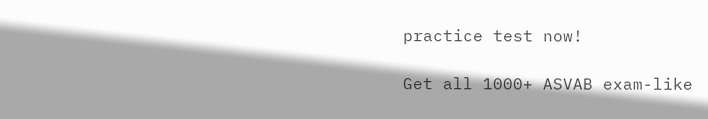practice test now!

Get all 1000+ ASVAB exam-like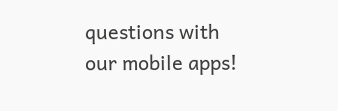questions with our mobile apps!